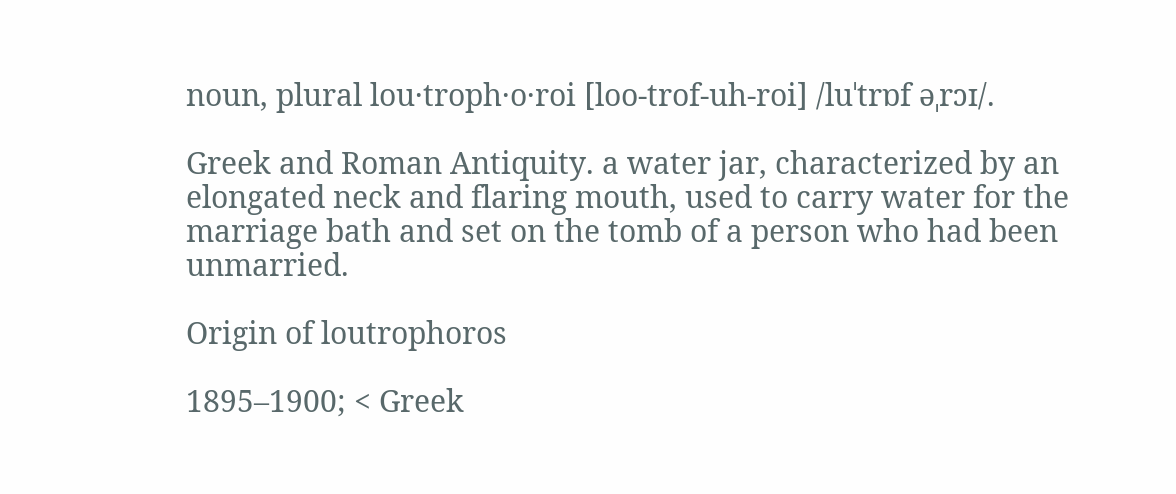noun, plural lou·troph·o·roi [loo-trof-uh-roi] /luˈtrɒf əˌrɔɪ/.

Greek and Roman Antiquity. a water jar, characterized by an elongated neck and flaring mouth, used to carry water for the marriage bath and set on the tomb of a person who had been unmarried.

Origin of loutrophoros

1895–1900; < Greek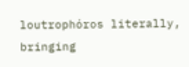loutrophóros literally, bringing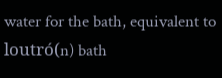water for the bath, equivalent to loutró(n) bath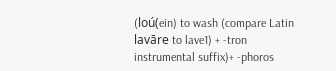(loú(ein) to wash (compare Latin lavāre to lave1) + -tron instrumental suffix)+ -phoros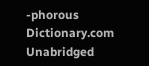-phorous
Dictionary.com Unabridged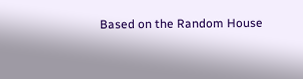Based on the Random House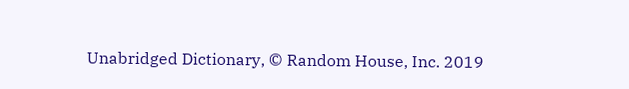Unabridged Dictionary, © Random House, Inc. 2019